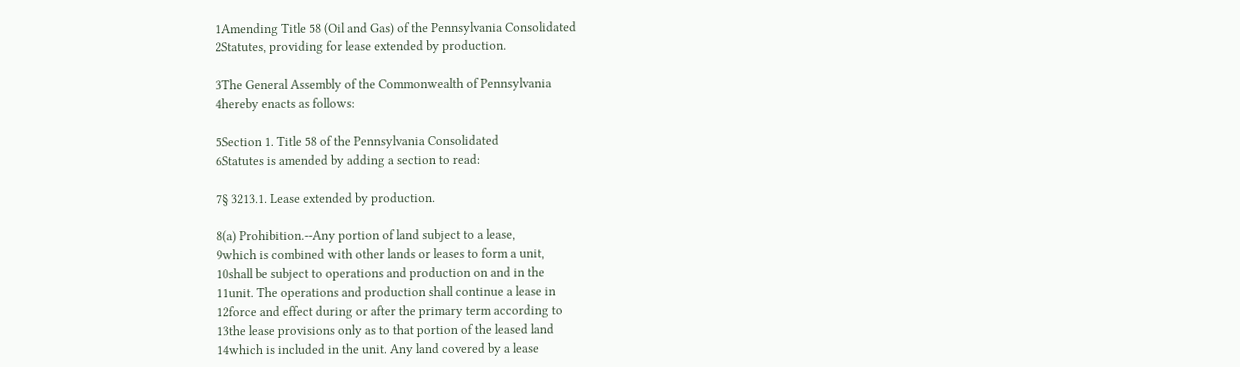1Amending Title 58 (Oil and Gas) of the Pennsylvania Consolidated
2Statutes, providing for lease extended by production.

3The General Assembly of the Commonwealth of Pennsylvania
4hereby enacts as follows:

5Section 1. Title 58 of the Pennsylvania Consolidated
6Statutes is amended by adding a section to read:

7§ 3213.1. Lease extended by production.

8(a) Prohibition.--Any portion of land subject to a lease,
9which is combined with other lands or leases to form a unit,
10shall be subject to operations and production on and in the
11unit. The operations and production shall continue a lease in
12force and effect during or after the primary term according to
13the lease provisions only as to that portion of the leased land
14which is included in the unit. Any land covered by a lease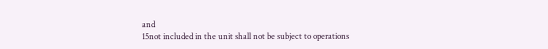and
15not included in the unit shall not be subject to operations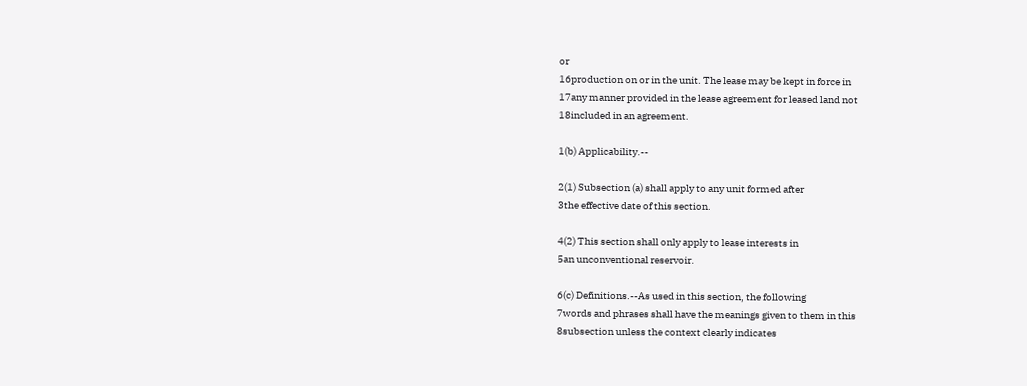or
16production on or in the unit. The lease may be kept in force in
17any manner provided in the lease agreement for leased land not
18included in an agreement.

1(b) Applicability.--

2(1) Subsection (a) shall apply to any unit formed after
3the effective date of this section.

4(2) This section shall only apply to lease interests in
5an unconventional reservoir.

6(c) Definitions.--As used in this section, the following
7words and phrases shall have the meanings given to them in this
8subsection unless the context clearly indicates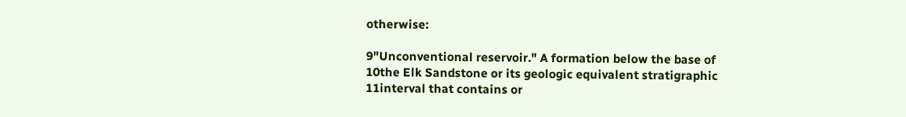otherwise:

9"Unconventional reservoir." A formation below the base of
10the Elk Sandstone or its geologic equivalent stratigraphic
11interval that contains or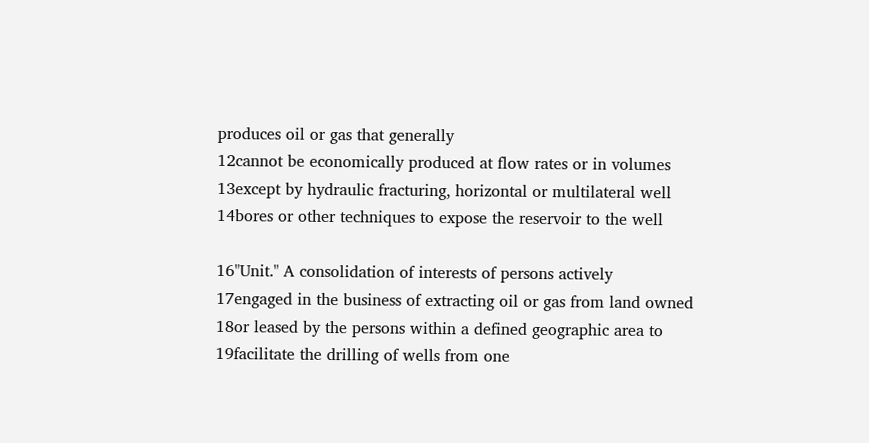produces oil or gas that generally
12cannot be economically produced at flow rates or in volumes
13except by hydraulic fracturing, horizontal or multilateral well
14bores or other techniques to expose the reservoir to the well

16"Unit." A consolidation of interests of persons actively
17engaged in the business of extracting oil or gas from land owned
18or leased by the persons within a defined geographic area to
19facilitate the drilling of wells from one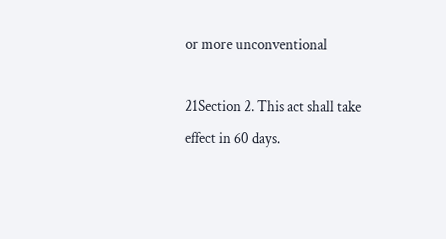or more unconventional

21Section 2. This act shall take effect in 60 days.